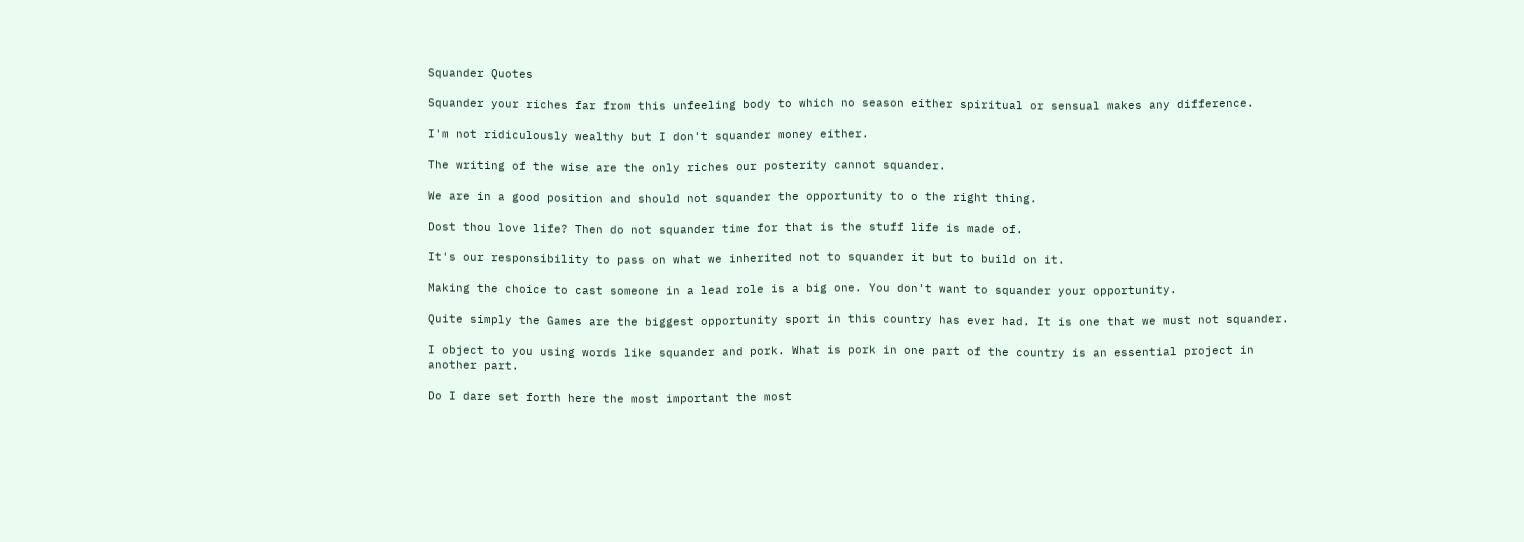Squander Quotes

Squander your riches far from this unfeeling body to which no season either spiritual or sensual makes any difference.

I'm not ridiculously wealthy but I don't squander money either.

The writing of the wise are the only riches our posterity cannot squander.

We are in a good position and should not squander the opportunity to o the right thing.

Dost thou love life? Then do not squander time for that is the stuff life is made of.

It's our responsibility to pass on what we inherited not to squander it but to build on it.

Making the choice to cast someone in a lead role is a big one. You don't want to squander your opportunity.

Quite simply the Games are the biggest opportunity sport in this country has ever had. It is one that we must not squander.

I object to you using words like squander and pork. What is pork in one part of the country is an essential project in another part.

Do I dare set forth here the most important the most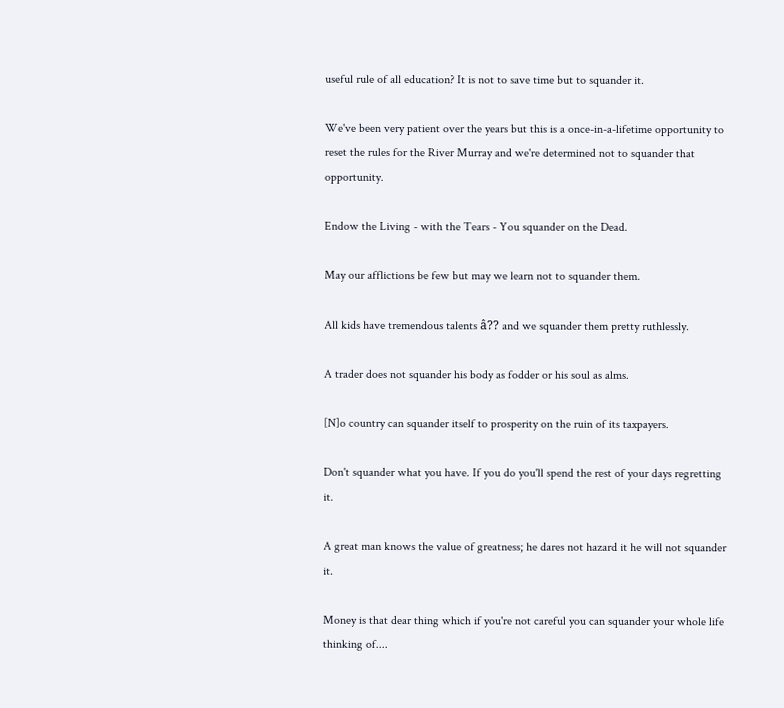useful rule of all education? It is not to save time but to squander it.

We've been very patient over the years but this is a once-in-a-lifetime opportunity to reset the rules for the River Murray and we're determined not to squander that opportunity.

Endow the Living - with the Tears - You squander on the Dead.

May our afflictions be few but may we learn not to squander them.

All kids have tremendous talents â?? and we squander them pretty ruthlessly.

A trader does not squander his body as fodder or his soul as alms.

[N]o country can squander itself to prosperity on the ruin of its taxpayers.

Don't squander what you have. If you do you'll spend the rest of your days regretting it.

A great man knows the value of greatness; he dares not hazard it he will not squander it.

Money is that dear thing which if you're not careful you can squander your whole life thinking of....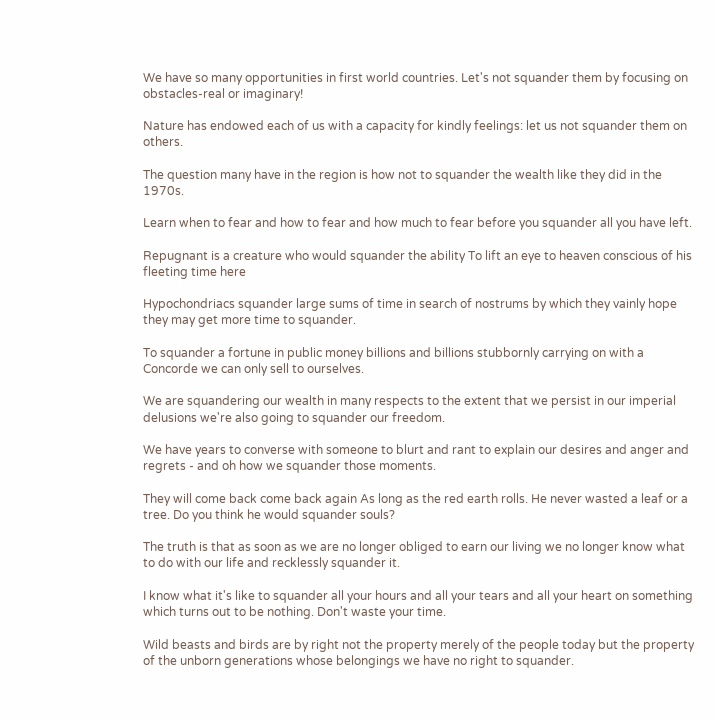We have so many opportunities in first world countries. Let's not squander them by focusing on obstacles-real or imaginary!

Nature has endowed each of us with a capacity for kindly feelings: let us not squander them on others.

The question many have in the region is how not to squander the wealth like they did in the 1970s.

Learn when to fear and how to fear and how much to fear before you squander all you have left.

Repugnant is a creature who would squander the ability To lift an eye to heaven conscious of his fleeting time here

Hypochondriacs squander large sums of time in search of nostrums by which they vainly hope they may get more time to squander.

To squander a fortune in public money billions and billions stubbornly carrying on with a Concorde we can only sell to ourselves.

We are squandering our wealth in many respects to the extent that we persist in our imperial delusions we're also going to squander our freedom.

We have years to converse with someone to blurt and rant to explain our desires and anger and regrets - and oh how we squander those moments.

They will come back come back again As long as the red earth rolls. He never wasted a leaf or a tree. Do you think he would squander souls?

The truth is that as soon as we are no longer obliged to earn our living we no longer know what to do with our life and recklessly squander it.

I know what it's like to squander all your hours and all your tears and all your heart on something which turns out to be nothing. Don't waste your time.

Wild beasts and birds are by right not the property merely of the people today but the property of the unborn generations whose belongings we have no right to squander.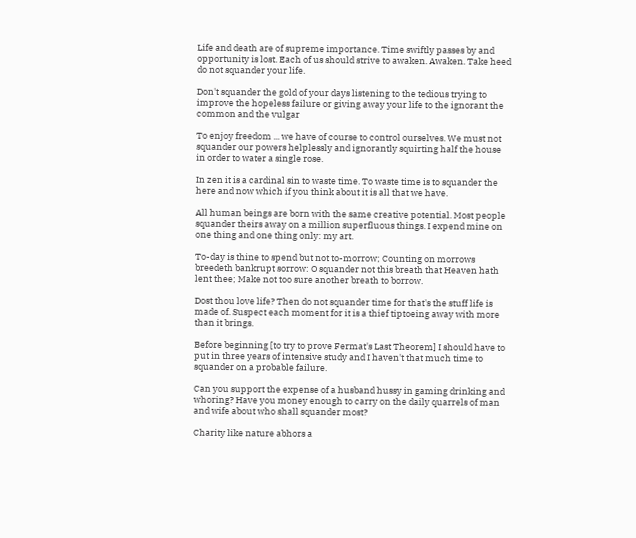Life and death are of supreme importance. Time swiftly passes by and opportunity is lost. Each of us should strive to awaken. Awaken. Take heed do not squander your life.

Don't squander the gold of your days listening to the tedious trying to improve the hopeless failure or giving away your life to the ignorant the common and the vulgar

To enjoy freedom ... we have of course to control ourselves. We must not squander our powers helplessly and ignorantly squirting half the house in order to water a single rose.

In zen it is a cardinal sin to waste time. To waste time is to squander the here and now which if you think about it is all that we have.

All human beings are born with the same creative potential. Most people squander theirs away on a million superfluous things. I expend mine on one thing and one thing only: my art.

To-day is thine to spend but not to-morrow; Counting on morrows breedeth bankrupt sorrow: O squander not this breath that Heaven hath lent thee; Make not too sure another breath to borrow.

Dost thou love life? Then do not squander time for that's the stuff life is made of. Suspect each moment for it is a thief tiptoeing away with more than it brings.

Before beginning [to try to prove Fermat's Last Theorem] I should have to put in three years of intensive study and I haven't that much time to squander on a probable failure.

Can you support the expense of a husband hussy in gaming drinking and whoring? Have you money enough to carry on the daily quarrels of man and wife about who shall squander most?

Charity like nature abhors a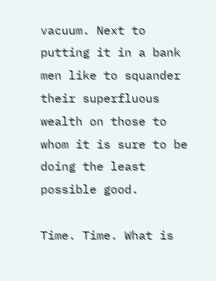vacuum. Next to putting it in a bank men like to squander their superfluous wealth on those to whom it is sure to be doing the least possible good.

Time. Time. What is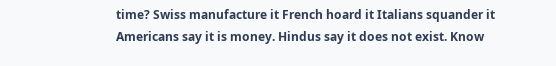time? Swiss manufacture it French hoard it Italians squander it Americans say it is money. Hindus say it does not exist. Know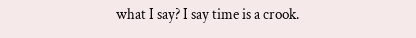what I say? I say time is a crook.